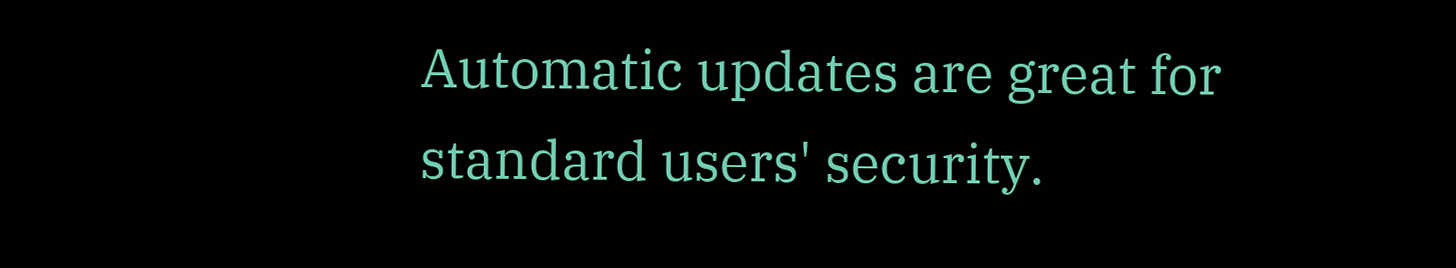Automatic updates are great for standard users' security.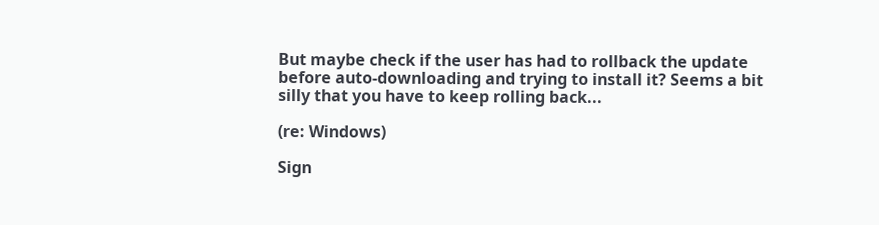But maybe check if the user has had to rollback the update before auto-downloading and trying to install it? Seems a bit silly that you have to keep rolling back...

(re: Windows)

Sign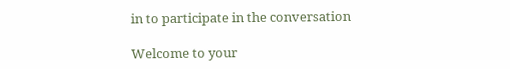in to participate in the conversation

Welcome to your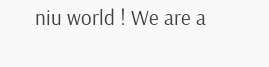niu world ! We are a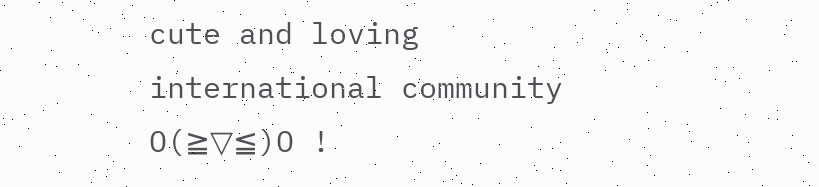cute and loving international community O(≧▽≦)O !